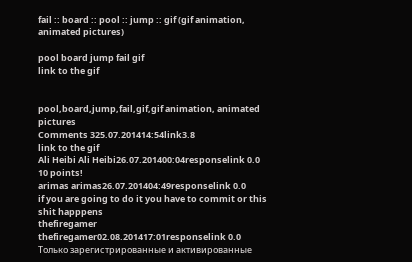fail :: board :: pool :: jump :: gif (gif animation, animated pictures)

pool board jump fail gif
link to the gif


pool,board,jump,fail,gif,gif animation, animated pictures
Comments 325.07.201414:54link3.8
link to the gif
Ali Heibi Ali Heibi26.07.201400:04responselink 0.0
10 points!
arimas arimas26.07.201404:49responselink 0.0
if you are going to do it you have to commit or this shit happpens
thefiregamer thefiregamer02.08.201417:01responselink 0.0
Только зарегистрированные и активированные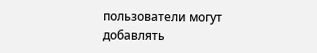пользователи могут добавлять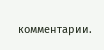комментарии.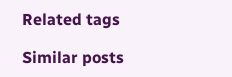Related tags

Similar posts